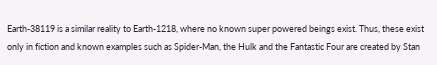Earth-38119 is a similar reality to Earth-1218, where no known super powered beings exist. Thus, these exist only in fiction and known examples such as Spider-Man, the Hulk and the Fantastic Four are created by Stan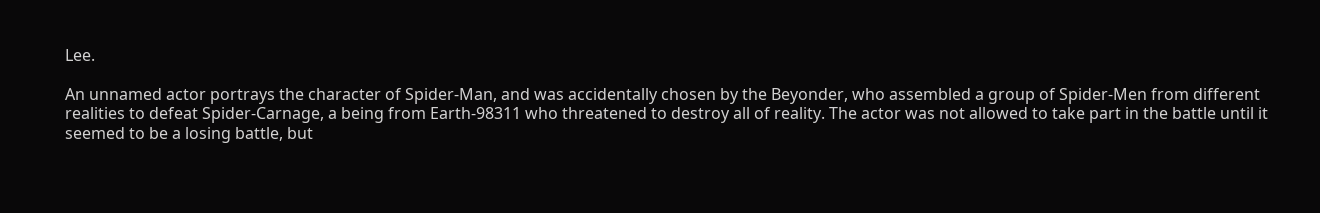Lee.

An unnamed actor portrays the character of Spider-Man, and was accidentally chosen by the Beyonder, who assembled a group of Spider-Men from different realities to defeat Spider-Carnage, a being from Earth-98311 who threatened to destroy all of reality. The actor was not allowed to take part in the battle until it seemed to be a losing battle, but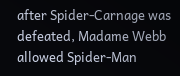after Spider-Carnage was defeated, Madame Webb allowed Spider-Man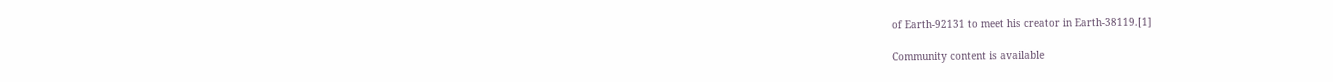of Earth-92131 to meet his creator in Earth-38119.[1]

Community content is available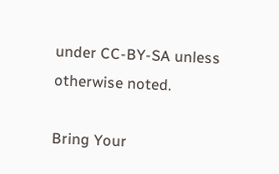under CC-BY-SA unless otherwise noted.

Bring Your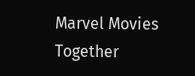Marvel Movies Together